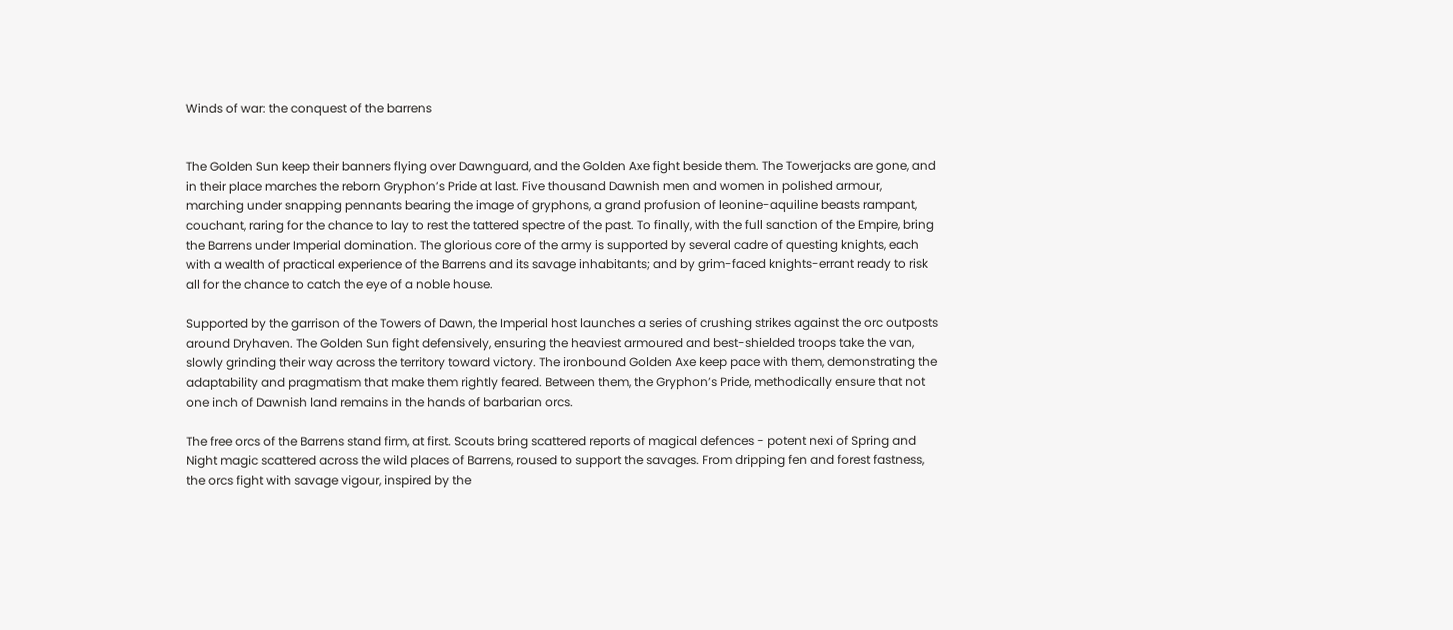Winds of war: the conquest of the barrens


The Golden Sun keep their banners flying over Dawnguard, and the Golden Axe fight beside them. The Towerjacks are gone, and in their place marches the reborn Gryphon’s Pride at last. Five thousand Dawnish men and women in polished armour, marching under snapping pennants bearing the image of gryphons, a grand profusion of leonine-aquiline beasts rampant, couchant, raring for the chance to lay to rest the tattered spectre of the past. To finally, with the full sanction of the Empire, bring the Barrens under Imperial domination. The glorious core of the army is supported by several cadre of questing knights, each with a wealth of practical experience of the Barrens and its savage inhabitants; and by grim-faced knights-errant ready to risk all for the chance to catch the eye of a noble house.

Supported by the garrison of the Towers of Dawn, the Imperial host launches a series of crushing strikes against the orc outposts around Dryhaven. The Golden Sun fight defensively, ensuring the heaviest armoured and best-shielded troops take the van, slowly grinding their way across the territory toward victory. The ironbound Golden Axe keep pace with them, demonstrating the adaptability and pragmatism that make them rightly feared. Between them, the Gryphon’s Pride, methodically ensure that not one inch of Dawnish land remains in the hands of barbarian orcs.

The free orcs of the Barrens stand firm, at first. Scouts bring scattered reports of magical defences - potent nexi of Spring and Night magic scattered across the wild places of Barrens, roused to support the savages. From dripping fen and forest fastness, the orcs fight with savage vigour, inspired by the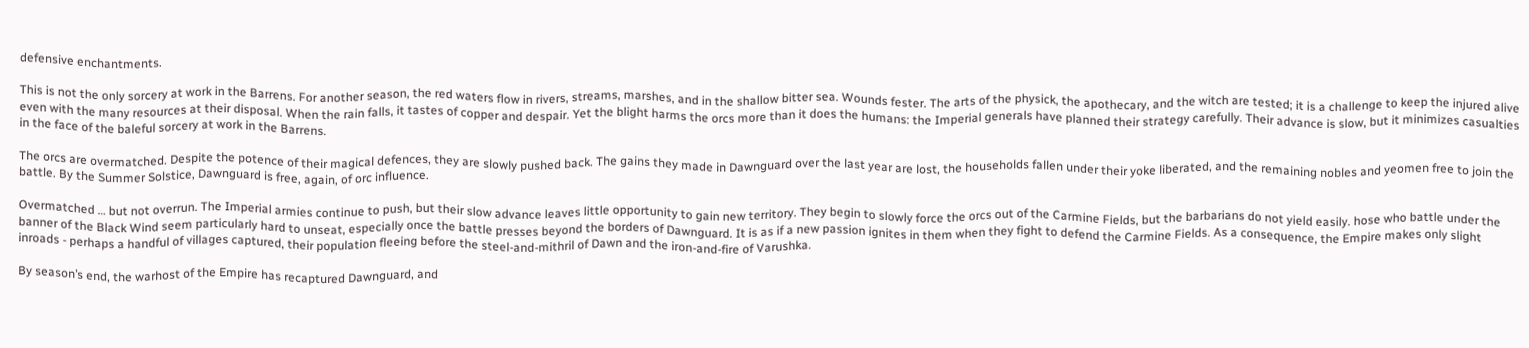defensive enchantments.

This is not the only sorcery at work in the Barrens. For another season, the red waters flow in rivers, streams, marshes, and in the shallow bitter sea. Wounds fester. The arts of the physick, the apothecary, and the witch are tested; it is a challenge to keep the injured alive even with the many resources at their disposal. When the rain falls, it tastes of copper and despair. Yet the blight harms the orcs more than it does the humans: the Imperial generals have planned their strategy carefully. Their advance is slow, but it minimizes casualties in the face of the baleful sorcery at work in the Barrens.

The orcs are overmatched. Despite the potence of their magical defences, they are slowly pushed back. The gains they made in Dawnguard over the last year are lost, the households fallen under their yoke liberated, and the remaining nobles and yeomen free to join the battle. By the Summer Solstice, Dawnguard is free, again, of orc influence.

Overmatched … but not overrun. The Imperial armies continue to push, but their slow advance leaves little opportunity to gain new territory. They begin to slowly force the orcs out of the Carmine Fields, but the barbarians do not yield easily. hose who battle under the banner of the Black Wind seem particularly hard to unseat, especially once the battle presses beyond the borders of Dawnguard. It is as if a new passion ignites in them when they fight to defend the Carmine Fields. As a consequence, the Empire makes only slight inroads - perhaps a handful of villages captured, their population fleeing before the steel-and-mithril of Dawn and the iron-and-fire of Varushka.

By season’s end, the warhost of the Empire has recaptured Dawnguard, and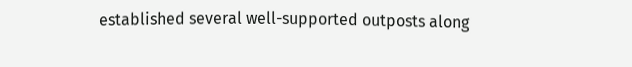established several well-supported outposts along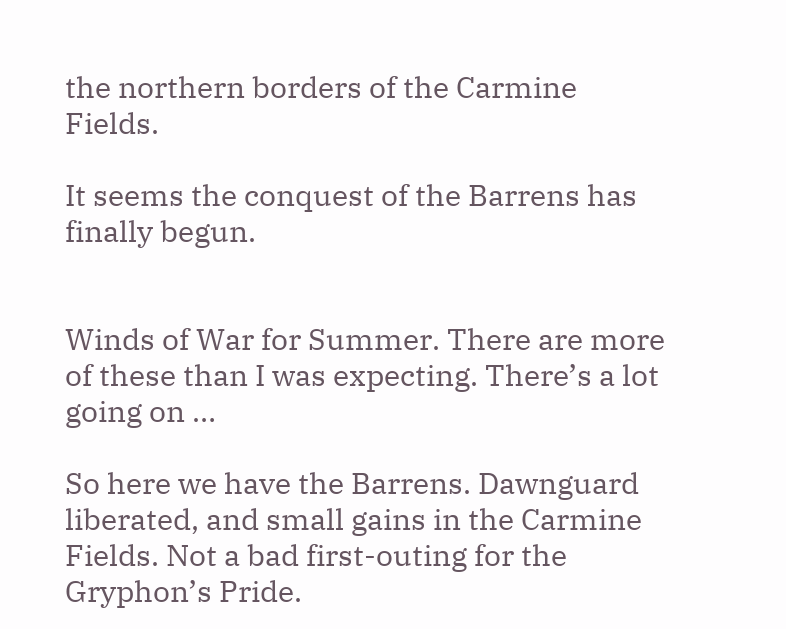the northern borders of the Carmine Fields.

It seems the conquest of the Barrens has finally begun.


Winds of War for Summer. There are more of these than I was expecting. There’s a lot going on …

So here we have the Barrens. Dawnguard liberated, and small gains in the Carmine Fields. Not a bad first-outing for the Gryphon’s Pride.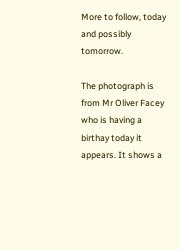More to follow, today and possibly tomorrow.

The photograph is from Mr Oliver Facey who is having a birthay today it appears. It shows a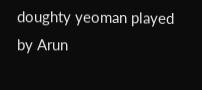doughty yeoman played by Arun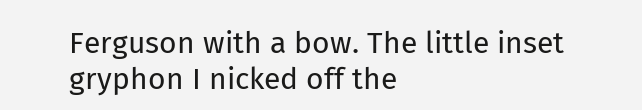Ferguson with a bow. The little inset gryphon I nicked off the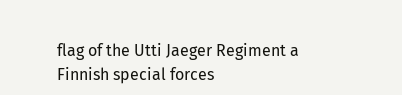flag of the Utti Jaeger Regiment a Finnish special forces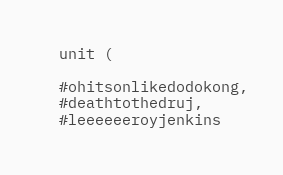unit (

#ohitsonlikedodokong, #deathtothedruj, #leeeeeeroyjenkins